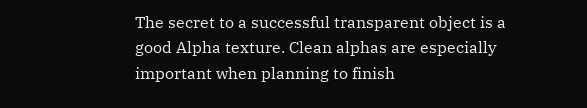The secret to a successful transparent object is a good Alpha texture. Clean alphas are especially important when planning to finish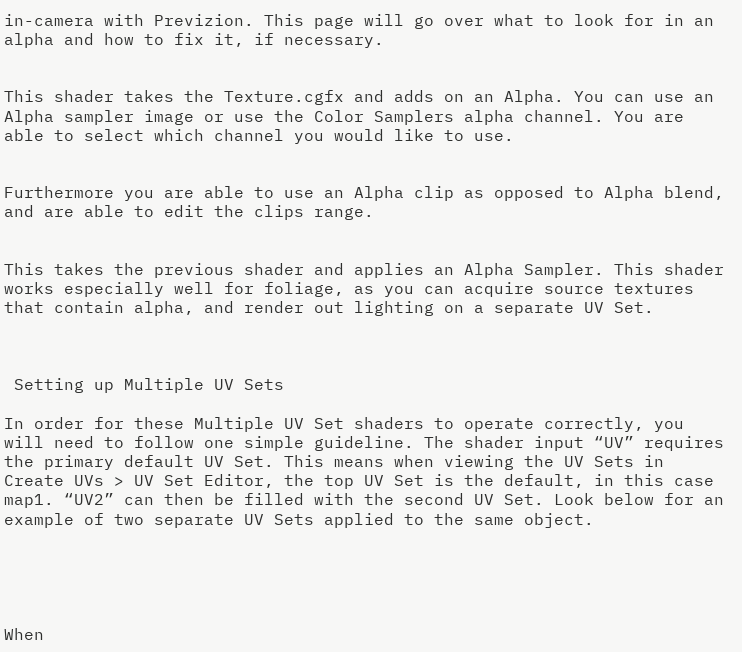in-camera with Previzion. This page will go over what to look for in an alpha and how to fix it, if necessary.


This shader takes the Texture.cgfx and adds on an Alpha. You can use an Alpha sampler image or use the Color Samplers alpha channel. You are able to select which channel you would like to use.


Furthermore you are able to use an Alpha clip as opposed to Alpha blend, and are able to edit the clips range.


This takes the previous shader and applies an Alpha Sampler. This shader works especially well for foliage, as you can acquire source textures that contain alpha, and render out lighting on a separate UV Set.



 Setting up Multiple UV Sets

In order for these Multiple UV Set shaders to operate correctly, you will need to follow one simple guideline. The shader input “UV” requires the primary default UV Set. This means when viewing the UV Sets in Create UVs > UV Set Editor, the top UV Set is the default, in this case map1. “UV2” can then be filled with the second UV Set. Look below for an example of two separate UV Sets applied to the same object.





When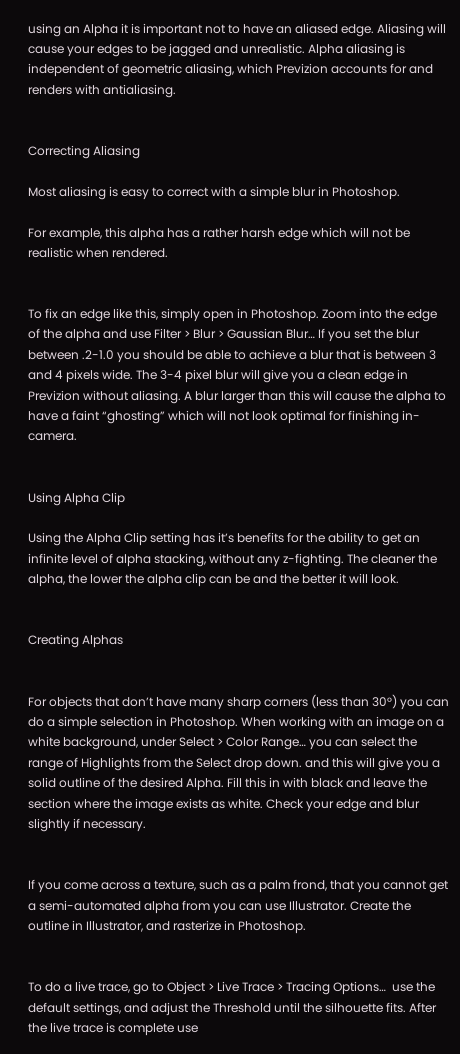using an Alpha it is important not to have an aliased edge. Aliasing will cause your edges to be jagged and unrealistic. Alpha aliasing is independent of geometric aliasing, which Previzion accounts for and renders with antialiasing.


Correcting Aliasing

Most aliasing is easy to correct with a simple blur in Photoshop.

For example, this alpha has a rather harsh edge which will not be realistic when rendered.


To fix an edge like this, simply open in Photoshop. Zoom into the edge of the alpha and use Filter > Blur > Gaussian Blur… If you set the blur between .2-1.0 you should be able to achieve a blur that is between 3 and 4 pixels wide. The 3-4 pixel blur will give you a clean edge in Previzion without aliasing. A blur larger than this will cause the alpha to have a faint “ghosting” which will not look optimal for finishing in-camera.


Using Alpha Clip

Using the Alpha Clip setting has it’s benefits for the ability to get an infinite level of alpha stacking, without any z-fighting. The cleaner the alpha, the lower the alpha clip can be and the better it will look.


Creating Alphas


For objects that don’t have many sharp corners (less than 30°) you can do a simple selection in Photoshop. When working with an image on a white background, under Select > Color Range… you can select the range of Highlights from the Select drop down. and this will give you a solid outline of the desired Alpha. Fill this in with black and leave the section where the image exists as white. Check your edge and blur slightly if necessary.


If you come across a texture, such as a palm frond, that you cannot get a semi-automated alpha from you can use Illustrator. Create the outline in Illustrator, and rasterize in Photoshop.


To do a live trace, go to Object > Live Trace > Tracing Options…  use the default settings, and adjust the Threshold until the silhouette fits. After the live trace is complete use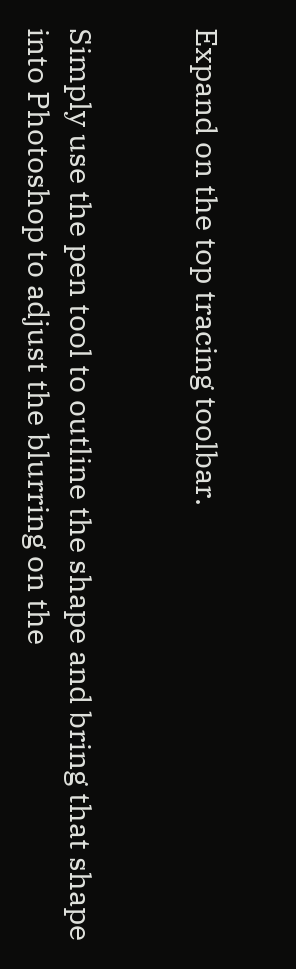Expand on the top tracing toolbar.


Simply use the pen tool to outline the shape and bring that shape into Photoshop to adjust the blurring on the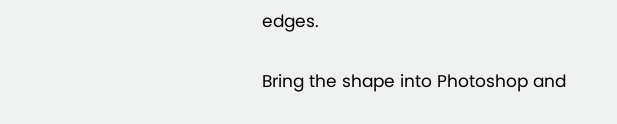edges.

Bring the shape into Photoshop and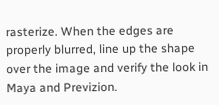rasterize. When the edges are properly blurred, line up the shape over the image and verify the look in Maya and Previzion.